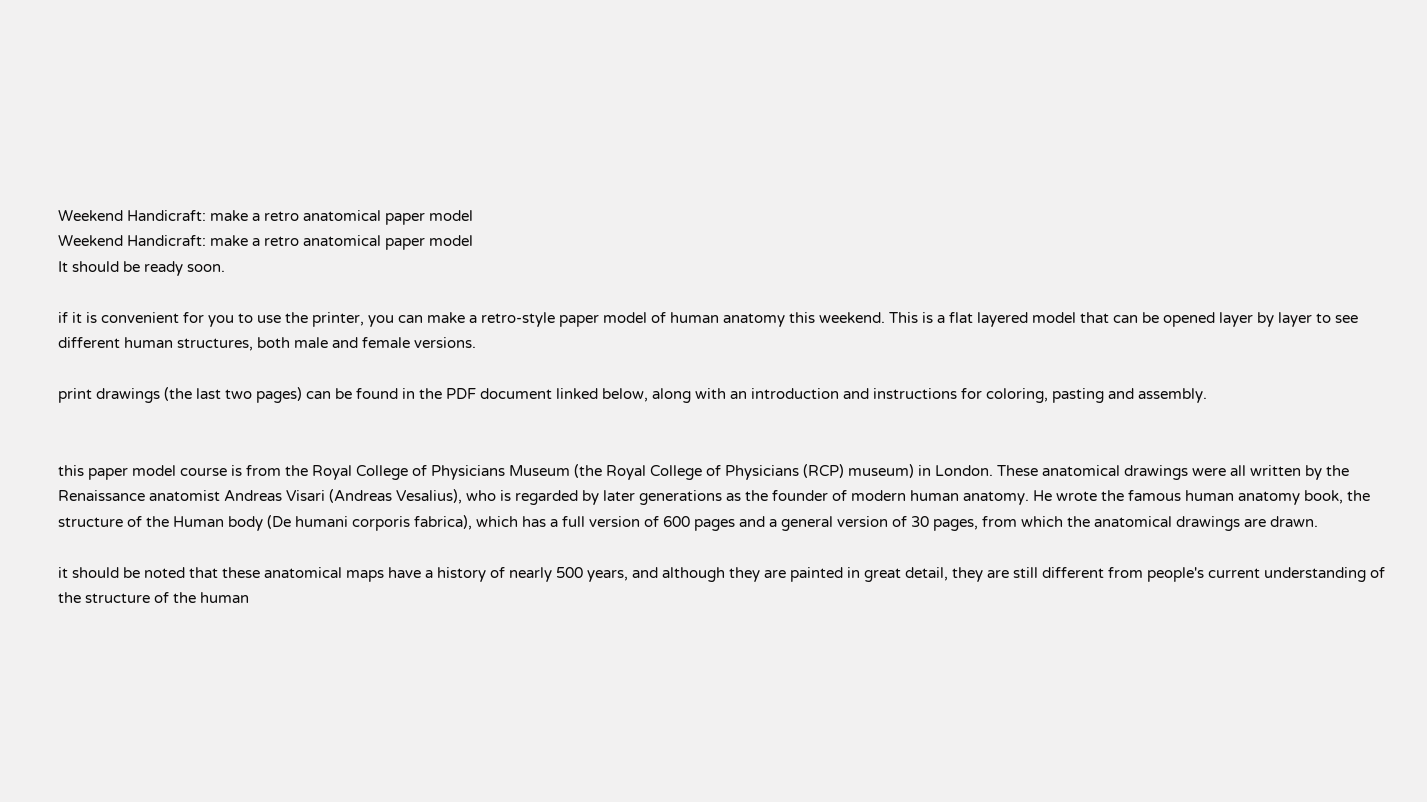Weekend Handicraft: make a retro anatomical paper model
Weekend Handicraft: make a retro anatomical paper model
It should be ready soon.

if it is convenient for you to use the printer, you can make a retro-style paper model of human anatomy this weekend. This is a flat layered model that can be opened layer by layer to see different human structures, both male and female versions.

print drawings (the last two pages) can be found in the PDF document linked below, along with an introduction and instructions for coloring, pasting and assembly.


this paper model course is from the Royal College of Physicians Museum (the Royal College of Physicians (RCP) museum) in London. These anatomical drawings were all written by the Renaissance anatomist Andreas Visari (Andreas Vesalius), who is regarded by later generations as the founder of modern human anatomy. He wrote the famous human anatomy book, the structure of the Human body (De humani corporis fabrica), which has a full version of 600 pages and a general version of 30 pages, from which the anatomical drawings are drawn.

it should be noted that these anatomical maps have a history of nearly 500 years, and although they are painted in great detail, they are still different from people's current understanding of the structure of the human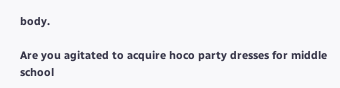body.

Are you agitated to acquire hoco party dresses for middle school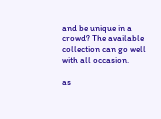and be unique in a crowd? The available collection can go well with all occasion.

as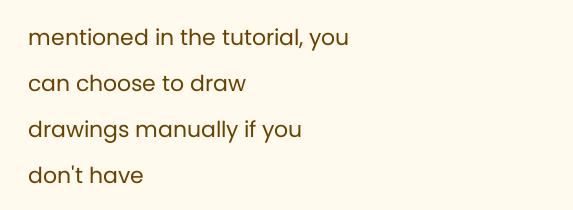mentioned in the tutorial, you can choose to draw drawings manually if you don't have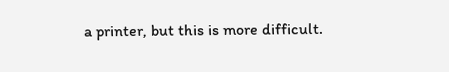a printer, but this is more difficult.